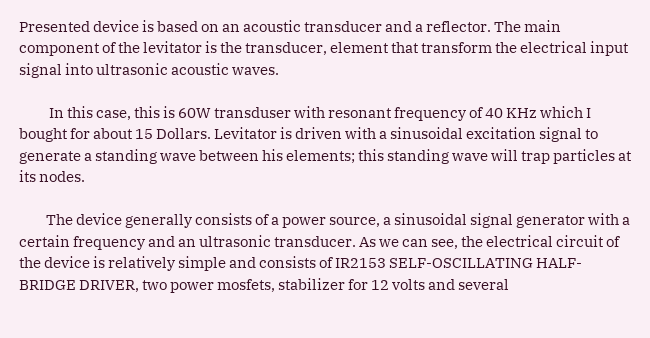Presented device is based on an acoustic transducer and a reflector. The main component of the levitator is the transducer, element that transform the electrical input signal into ultrasonic acoustic waves.

          In this case, this is 60W transduser with resonant frequency of 40 KHz which I bought for about 15 Dollars. Levitator is driven with a sinusoidal excitation signal to generate a standing wave between his elements; this standing wave will trap particles at its nodes.

         The device generally consists of a power source, a sinusoidal signal generator with a certain frequency and an ultrasonic transducer. As we can see, the electrical circuit of the device is relatively simple and consists of IR2153 SELF-OSCILLATING HALF-BRIDGE DRIVER, two power mosfets, stabilizer for 12 volts and several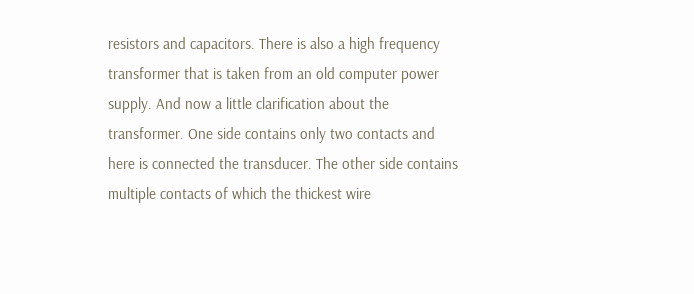resistors and capacitors. There is also a high frequency transformer that is taken from an old computer power supply. And now a little clarification about the transformer. One side contains only two contacts and here is connected the transducer. The other side contains multiple contacts of which the thickest wire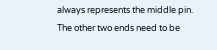always represents the middle pin. The other two ends need to be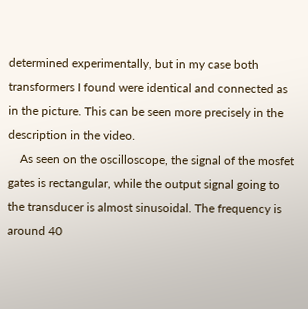determined experimentally, but in my case both transformers I found were identical and connected as in the picture. This can be seen more precisely in the description in the video.
    As seen on the oscilloscope, the signal of the mosfet gates is rectangular, while the output signal going to the transducer is almost sinusoidal. The frequency is around 40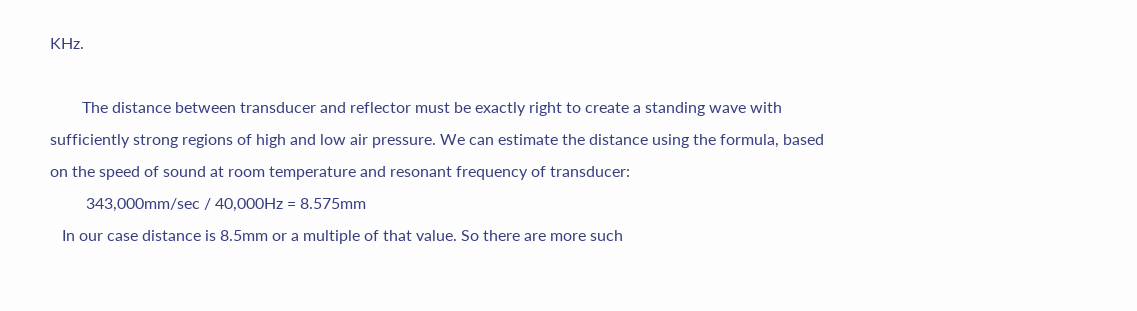KHz.

        The distance between transducer and reflector must be exactly right to create a standing wave with sufficiently strong regions of high and low air pressure. We can estimate the distance using the formula, based on the speed of sound at room temperature and resonant frequency of transducer:
         343,000mm/sec / 40,000Hz = 8.575mm
   In our case distance is 8.5mm or a multiple of that value. So there are more such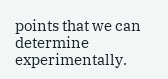points that we can determine experimentally.